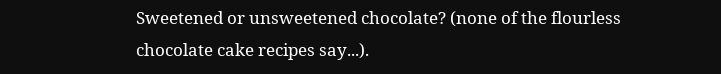Sweetened or unsweetened chocolate? (none of the flourless chocolate cake recipes say...).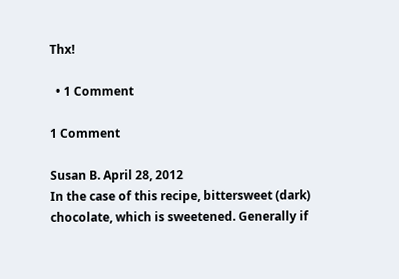Thx!

  • 1 Comment

1 Comment

Susan B. April 28, 2012
In the case of this recipe, bittersweet (dark) chocolate, which is sweetened. Generally if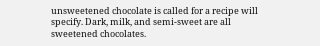unsweetened chocolate is called for a recipe will specify. Dark, milk, and semi-sweet are all sweetened chocolates.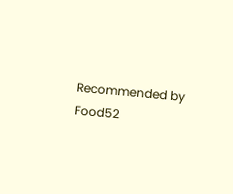Recommended by Food52